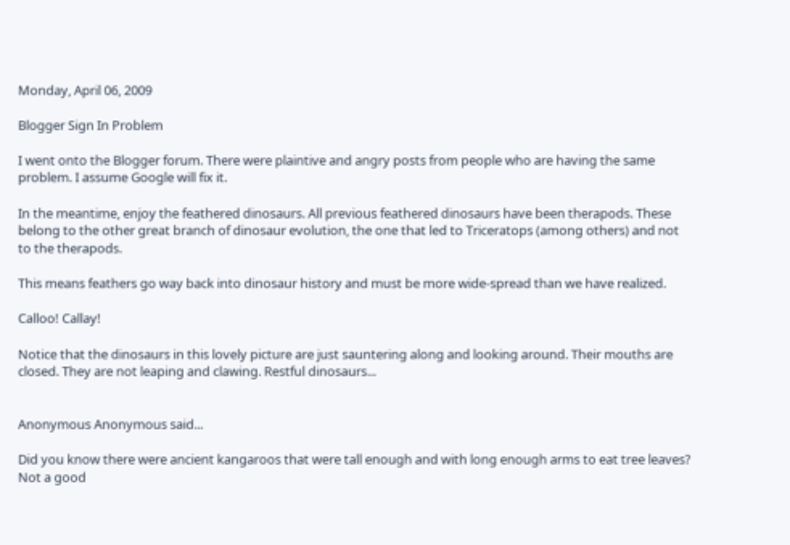Monday, April 06, 2009

Blogger Sign In Problem

I went onto the Blogger forum. There were plaintive and angry posts from people who are having the same problem. I assume Google will fix it.

In the meantime, enjoy the feathered dinosaurs. All previous feathered dinosaurs have been therapods. These belong to the other great branch of dinosaur evolution, the one that led to Triceratops (among others) and not to the therapods.

This means feathers go way back into dinosaur history and must be more wide-spread than we have realized.

Calloo! Callay!

Notice that the dinosaurs in this lovely picture are just sauntering along and looking around. Their mouths are closed. They are not leaping and clawing. Restful dinosaurs...


Anonymous Anonymous said...

Did you know there were ancient kangaroos that were tall enough and with long enough arms to eat tree leaves? Not a good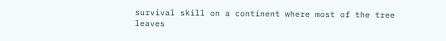survival skill on a continent where most of the tree leaves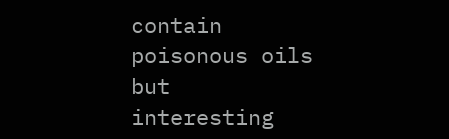contain poisonous oils but interesting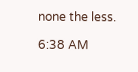none the less.

6:38 AM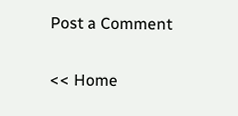Post a Comment

<< Home